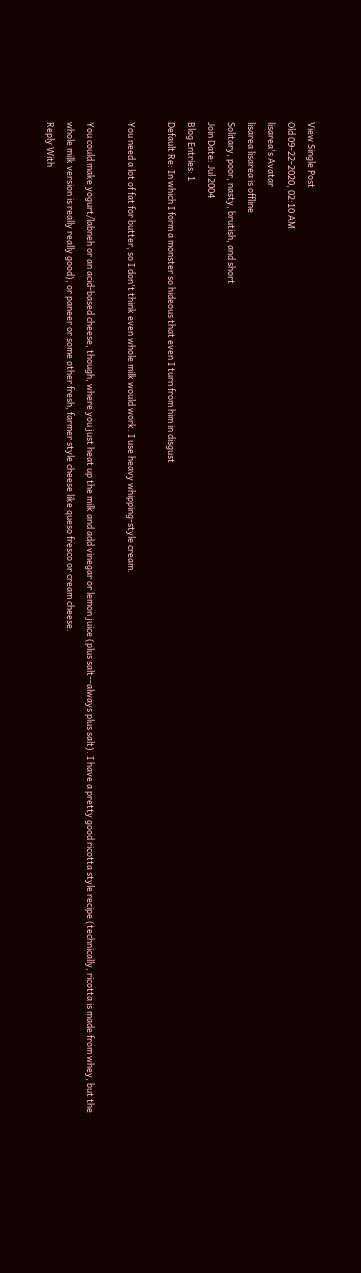View Single Post
Old 09-22-2020, 02:10 AM
lisarea's Avatar
lisarea lisarea is offline
Solitary, poor, nasty, brutish, and short
Join Date: Jul 2004
Blog Entries: 1
Default Re: In which I form a monster so hideous that even I turn from him in disgust

You need a lot of fat for butter, so I don't think even whole milk would work. I use heavy whipping-style cream.

You could make yogurt/labneh or an acid-based cheese, though, where you just heat up the milk and add vinegar or lemon juice (plus salt--always plus salt). I have a pretty good ricotta style recipe (technically, ricotta is made from whey, but the whole milk version is really really good), or paneer or some other fresh, farmer style cheese like queso fresco or cream cheese.
Reply With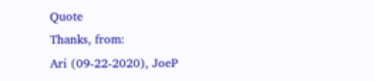Quote
Thanks, from:
Ari (09-22-2020), JoeP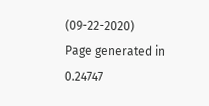(09-22-2020)
Page generated in 0.24747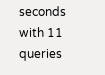seconds with 11 queries